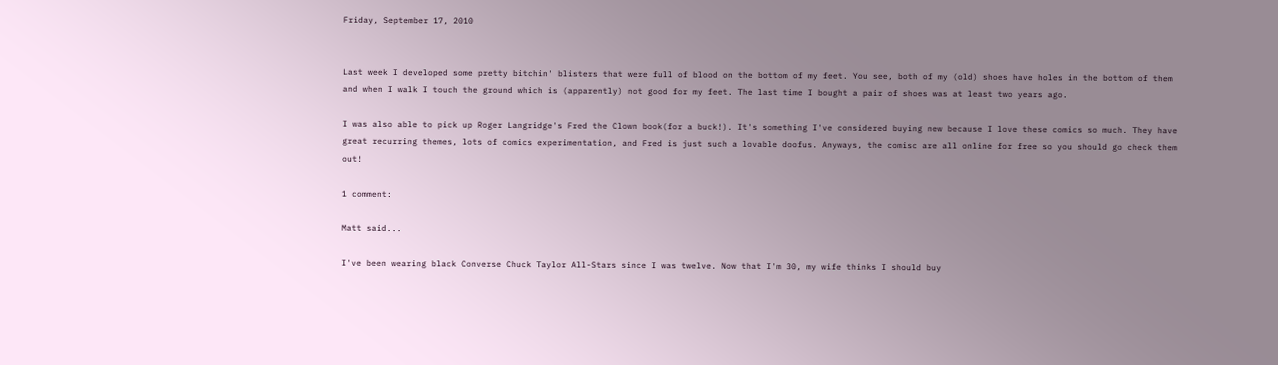Friday, September 17, 2010


Last week I developed some pretty bitchin' blisters that were full of blood on the bottom of my feet. You see, both of my (old) shoes have holes in the bottom of them and when I walk I touch the ground which is (apparently) not good for my feet. The last time I bought a pair of shoes was at least two years ago.

I was also able to pick up Roger Langridge's Fred the Clown book(for a buck!). It's something I've considered buying new because I love these comics so much. They have great recurring themes, lots of comics experimentation, and Fred is just such a lovable doofus. Anyways, the comisc are all online for free so you should go check them out!

1 comment:

Matt said...

I've been wearing black Converse Chuck Taylor All-Stars since I was twelve. Now that I'm 30, my wife thinks I should buy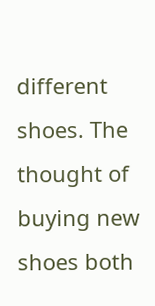different shoes. The thought of buying new shoes both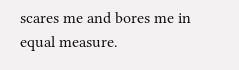scares me and bores me in equal measure.